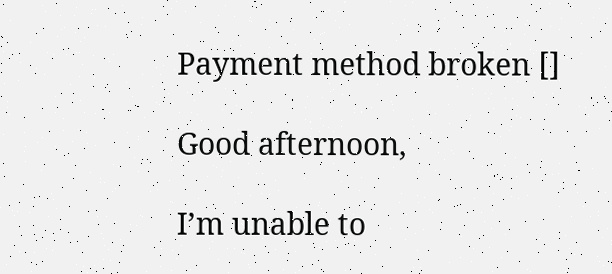Payment method broken []

Good afternoon,

I’m unable to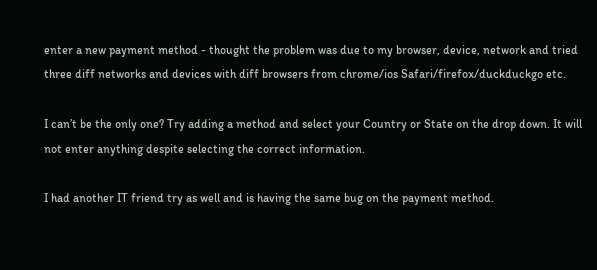enter a new payment method - thought the problem was due to my browser, device, network and tried three diff networks and devices with diff browsers from chrome/ios Safari/firefox/duckduckgo etc.

I can’t be the only one? Try adding a method and select your Country or State on the drop down. It will not enter anything despite selecting the correct information.

I had another IT friend try as well and is having the same bug on the payment method.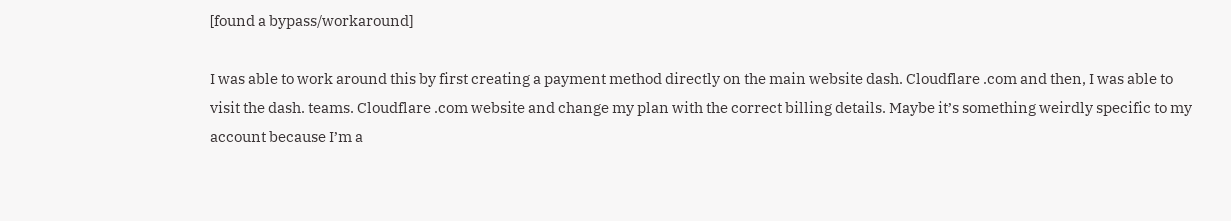[found a bypass/workaround]

I was able to work around this by first creating a payment method directly on the main website dash. Cloudflare .com and then, I was able to visit the dash. teams. Cloudflare .com website and change my plan with the correct billing details. Maybe it’s something weirdly specific to my account because I’m a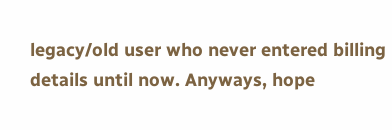legacy/old user who never entered billing details until now. Anyways, hope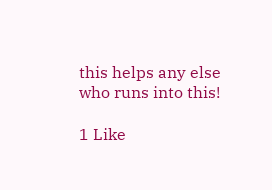this helps any else who runs into this!

1 Like